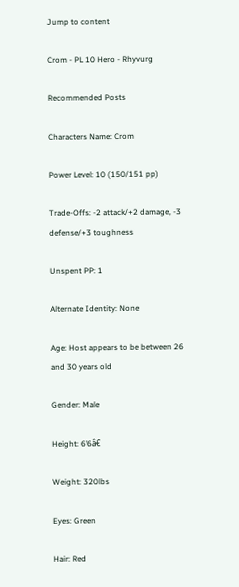Jump to content

Crom - PL 10 Hero - Rhyvurg

Recommended Posts

Characters Name: Crom

Power Level: 10 (150/151 pp)

Trade-Offs: -2 attack/+2 damage, -3 defense/+3 toughness

Unspent PP: 1

Alternate Identity: None

Age: Host appears to be between 26 and 30 years old

Gender: Male

Height: 6’6â€

Weight: 320lbs

Eyes: Green

Hair: Red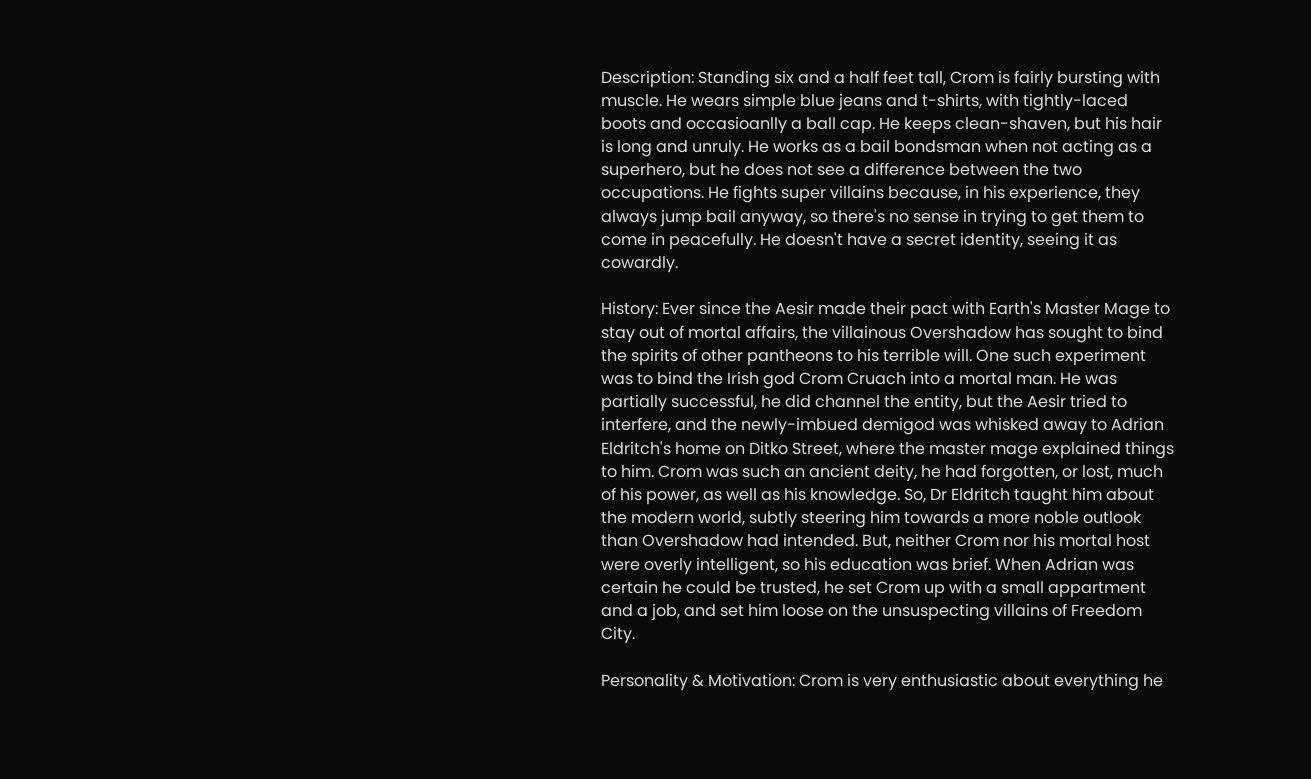Description: Standing six and a half feet tall, Crom is fairly bursting with muscle. He wears simple blue jeans and t-shirts, with tightly-laced boots and occasioanlly a ball cap. He keeps clean-shaven, but his hair is long and unruly. He works as a bail bondsman when not acting as a superhero, but he does not see a difference between the two occupations. He fights super villains because, in his experience, they always jump bail anyway, so there's no sense in trying to get them to come in peacefully. He doesn't have a secret identity, seeing it as cowardly.

History: Ever since the Aesir made their pact with Earth's Master Mage to stay out of mortal affairs, the villainous Overshadow has sought to bind the spirits of other pantheons to his terrible will. One such experiment was to bind the Irish god Crom Cruach into a mortal man. He was partially successful, he did channel the entity, but the Aesir tried to interfere, and the newly-imbued demigod was whisked away to Adrian Eldritch's home on Ditko Street, where the master mage explained things to him. Crom was such an ancient deity, he had forgotten, or lost, much of his power, as well as his knowledge. So, Dr Eldritch taught him about the modern world, subtly steering him towards a more noble outlook than Overshadow had intended. But, neither Crom nor his mortal host were overly intelligent, so his education was brief. When Adrian was certain he could be trusted, he set Crom up with a small appartment and a job, and set him loose on the unsuspecting villains of Freedom City.

Personality & Motivation: Crom is very enthusiastic about everything he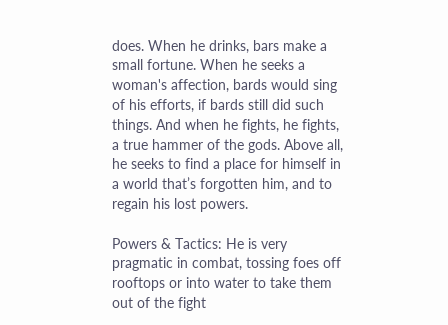does. When he drinks, bars make a small fortune. When he seeks a woman's affection, bards would sing of his efforts, if bards still did such things. And when he fights, he fights, a true hammer of the gods. Above all, he seeks to find a place for himself in a world that’s forgotten him, and to regain his lost powers.

Powers & Tactics: He is very pragmatic in combat, tossing foes off rooftops or into water to take them out of the fight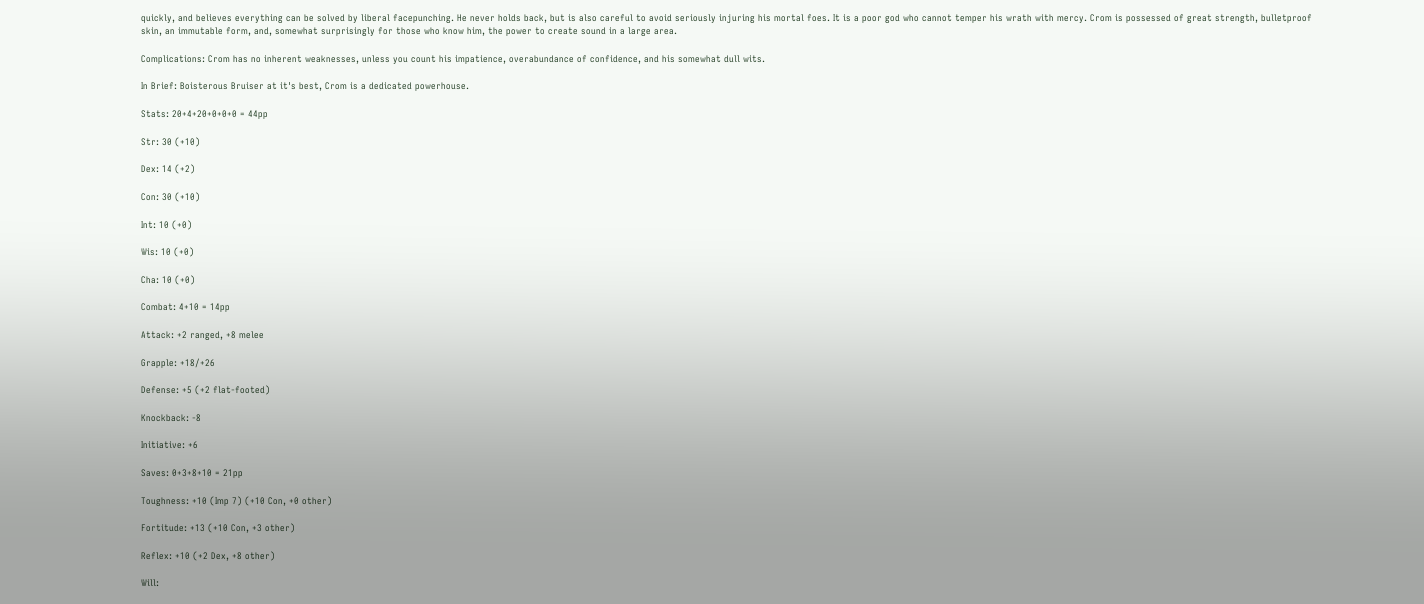quickly, and believes everything can be solved by liberal facepunching. He never holds back, but is also careful to avoid seriously injuring his mortal foes. It is a poor god who cannot temper his wrath with mercy. Crom is possessed of great strength, bulletproof skin, an immutable form, and, somewhat surprisingly for those who know him, the power to create sound in a large area.

Complications: Crom has no inherent weaknesses, unless you count his impatience, overabundance of confidence, and his somewhat dull wits.

In Brief: Boisterous Bruiser at it's best, Crom is a dedicated powerhouse.

Stats: 20+4+20+0+0+0 = 44pp

Str: 30 (+10)

Dex: 14 (+2)

Con: 30 (+10)

Int: 10 (+0)

Wis: 10 (+0)

Cha: 10 (+0)

Combat: 4+10 = 14pp

Attack: +2 ranged, +8 melee

Grapple: +18/+26

Defense: +5 (+2 flat-footed)

Knockback: -8

Initiative: +6

Saves: 0+3+8+10 = 21pp

Toughness: +10 (Imp 7) (+10 Con, +0 other)

Fortitude: +13 (+10 Con, +3 other)

Reflex: +10 (+2 Dex, +8 other)

Will: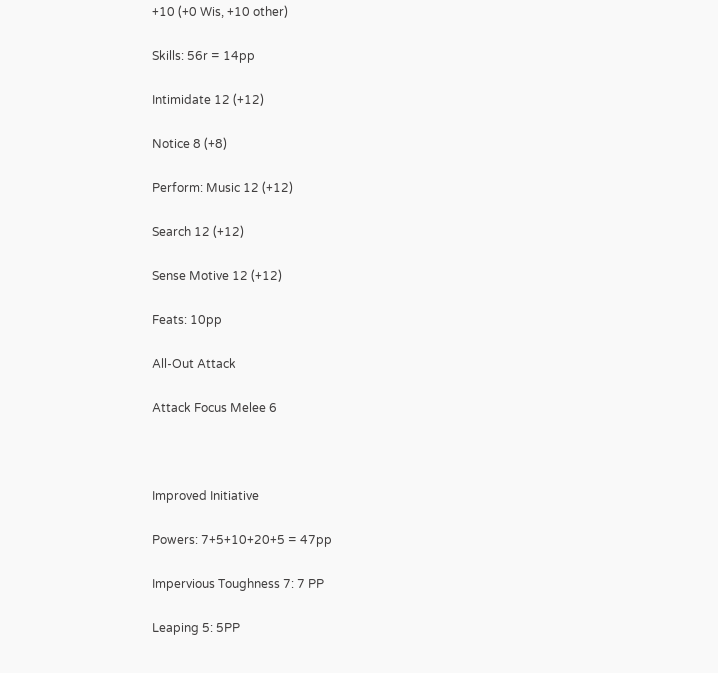+10 (+0 Wis, +10 other)

Skills: 56r = 14pp

Intimidate 12 (+12)

Notice 8 (+8)

Perform: Music 12 (+12)

Search 12 (+12)

Sense Motive 12 (+12)

Feats: 10pp

All-Out Attack

Attack Focus Melee 6



Improved Initiative

Powers: 7+5+10+20+5 = 47pp

Impervious Toughness 7: 7 PP

Leaping 5: 5PP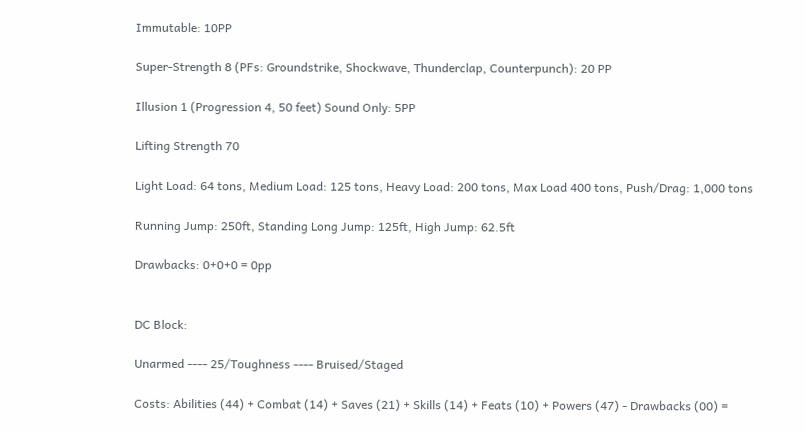Immutable: 10PP

Super-Strength 8 (PFs: Groundstrike, Shockwave, Thunderclap, Counterpunch): 20 PP

Illusion 1 (Progression 4, 50 feet) Sound Only: 5PP

Lifting Strength 70

Light Load: 64 tons, Medium Load: 125 tons, Heavy Load: 200 tons, Max Load 400 tons, Push/Drag: 1,000 tons

Running Jump: 250ft, Standing Long Jump: 125ft, High Jump: 62.5ft

Drawbacks: 0+0+0 = 0pp


DC Block:

Unarmed ---- 25/Toughness ---- Bruised/Staged

Costs: Abilities (44) + Combat (14) + Saves (21) + Skills (14) + Feats (10) + Powers (47) - Drawbacks (00) =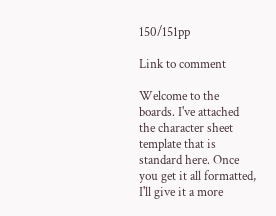150/151pp

Link to comment

Welcome to the boards. I've attached the character sheet template that is standard here. Once you get it all formatted, I'll give it a more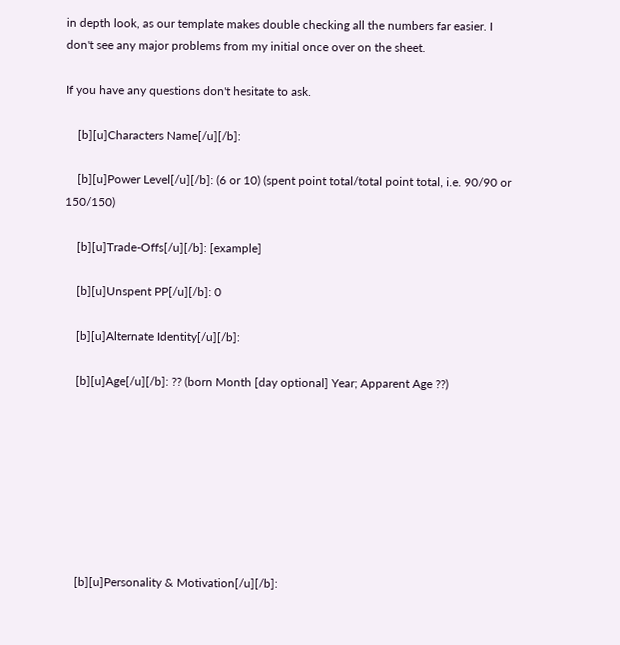in depth look, as our template makes double checking all the numbers far easier. I don't see any major problems from my initial once over on the sheet.

If you have any questions don't hesitate to ask.

    [b][u]Characters Name[/u][/b]:

    [b][u]Power Level[/u][/b]: (6 or 10) (spent point total/total point total, i.e. 90/90 or 150/150)

    [b][u]Trade-Offs[/u][/b]: [example]

    [b][u]Unspent PP[/u][/b]: 0

    [b][u]Alternate Identity[/u][/b]:

    [b][u]Age[/u][/b]: ?? (born Month [day optional] Year; Apparent Age ??)








    [b][u]Personality & Motivation[/u][/b]: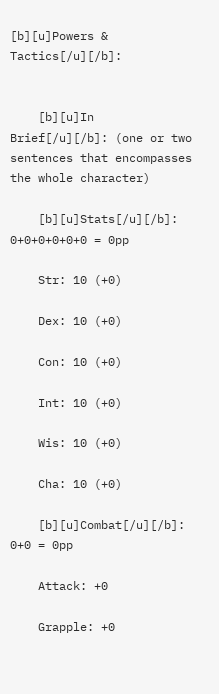[b][u]Powers & Tactics[/u][/b]:


    [b][u]In Brief[/u][/b]: (one or two sentences that encompasses the whole character)

    [b][u]Stats[/u][/b]: 0+0+0+0+0+0 = 0pp

    Str: 10 (+0)

    Dex: 10 (+0)

    Con: 10 (+0)

    Int: 10 (+0)

    Wis: 10 (+0)

    Cha: 10 (+0)

    [b][u]Combat[/u][/b]: 0+0 = 0pp

    Attack: +0

    Grapple: +0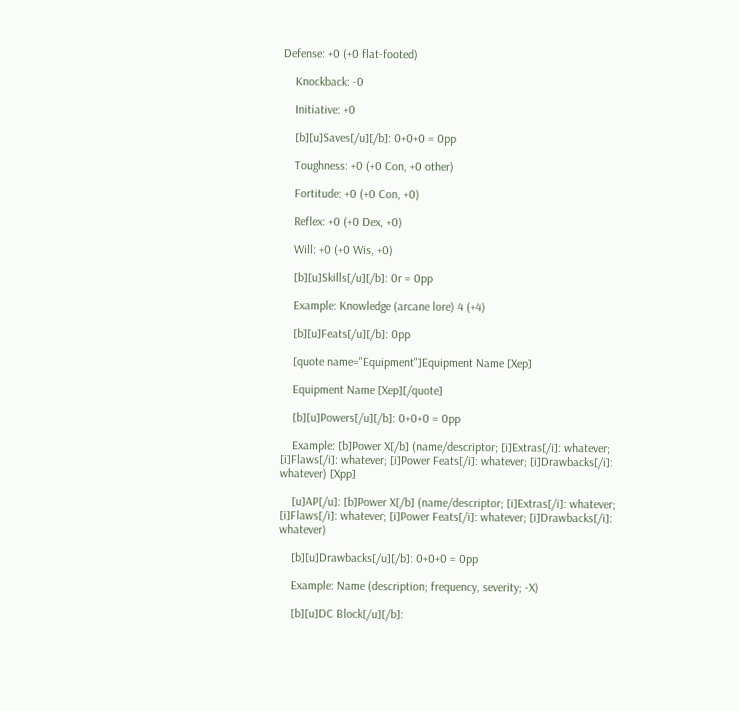Defense: +0 (+0 flat-footed)

    Knockback: -0

    Initiative: +0

    [b][u]Saves[/u][/b]: 0+0+0 = 0pp

    Toughness: +0 (+0 Con, +0 other)

    Fortitude: +0 (+0 Con, +0)

    Reflex: +0 (+0 Dex, +0)

    Will: +0 (+0 Wis, +0)

    [b][u]Skills[/u][/b]: 0r = 0pp

    Example: Knowledge (arcane lore) 4 (+4)

    [b][u]Feats[/u][/b]: 0pp

    [quote name="Equipment"]Equipment Name [Xep]

    Equipment Name [Xep][/quote]

    [b][u]Powers[/u][/b]: 0+0+0 = 0pp

    Example: [b]Power X[/b] (name/descriptor; [i]Extras[/i]: whatever; [i]Flaws[/i]: whatever; [i]Power Feats[/i]: whatever; [i]Drawbacks[/i]: whatever) [Xpp]

    [u]AP[/u]: [b]Power X[/b] (name/descriptor; [i]Extras[/i]: whatever; [i]Flaws[/i]: whatever; [i]Power Feats[/i]: whatever; [i]Drawbacks[/i]: whatever)

    [b][u]Drawbacks[/u][/b]: 0+0+0 = 0pp

    Example: Name (description; frequency, severity; -X)

    [b][u]DC Block[/u][/b]: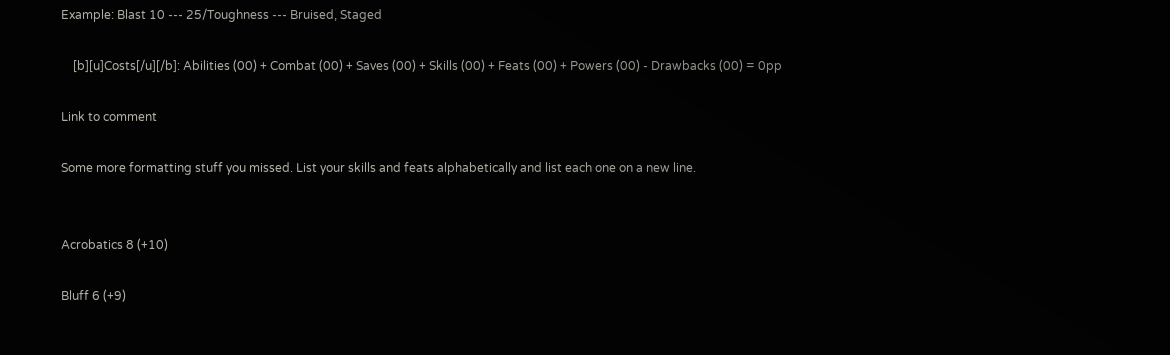Example: Blast 10 --- 25/Toughness --- Bruised, Staged

    [b][u]Costs[/u][/b]: Abilities (00) + Combat (00) + Saves (00) + Skills (00) + Feats (00) + Powers (00) - Drawbacks (00) = 0pp

Link to comment

Some more formatting stuff you missed. List your skills and feats alphabetically and list each one on a new line.


Acrobatics 8 (+10)

Bluff 6 (+9)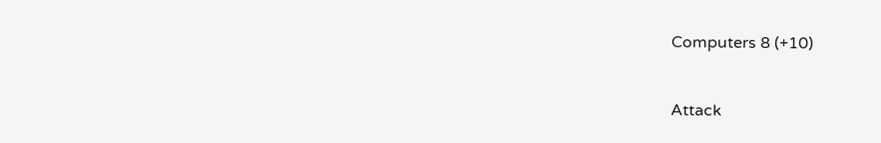Computers 8 (+10)


Attack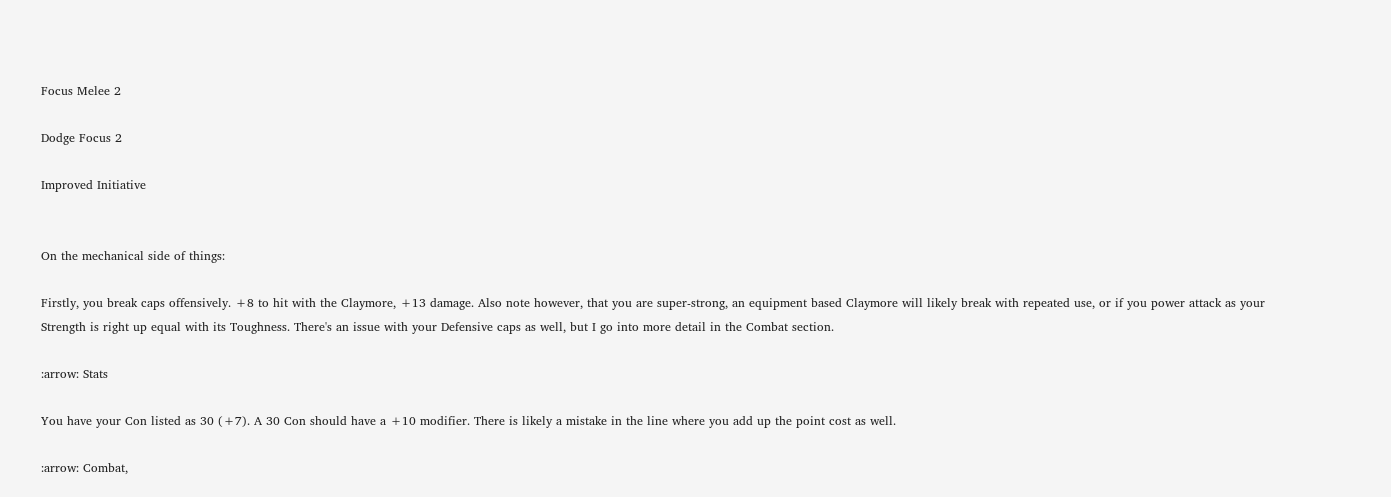Focus Melee 2

Dodge Focus 2

Improved Initiative


On the mechanical side of things:

Firstly, you break caps offensively. +8 to hit with the Claymore, +13 damage. Also note however, that you are super-strong, an equipment based Claymore will likely break with repeated use, or if you power attack as your Strength is right up equal with its Toughness. There's an issue with your Defensive caps as well, but I go into more detail in the Combat section.

:arrow: Stats

You have your Con listed as 30 (+7). A 30 Con should have a +10 modifier. There is likely a mistake in the line where you add up the point cost as well.

:arrow: Combat,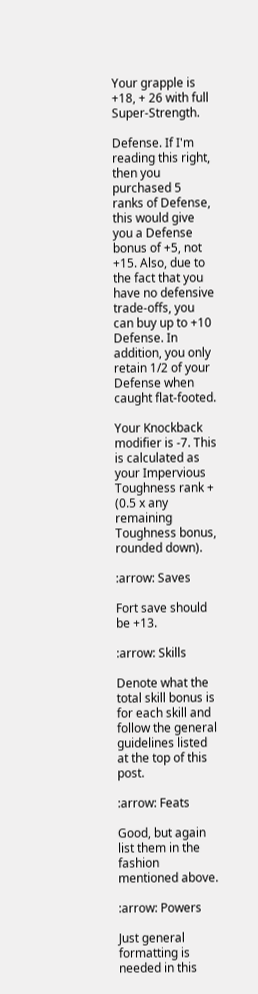Your grapple is +18, + 26 with full Super-Strength.

Defense. If I'm reading this right, then you purchased 5 ranks of Defense, this would give you a Defense bonus of +5, not +15. Also, due to the fact that you have no defensive trade-offs, you can buy up to +10 Defense. In addition, you only retain 1/2 of your Defense when caught flat-footed.

Your Knockback modifier is -7. This is calculated as your Impervious Toughness rank + (0.5 x any remaining Toughness bonus, rounded down).

:arrow: Saves

Fort save should be +13.

:arrow: Skills

Denote what the total skill bonus is for each skill and follow the general guidelines listed at the top of this post.

:arrow: Feats

Good, but again list them in the fashion mentioned above.

:arrow: Powers

Just general formatting is needed in this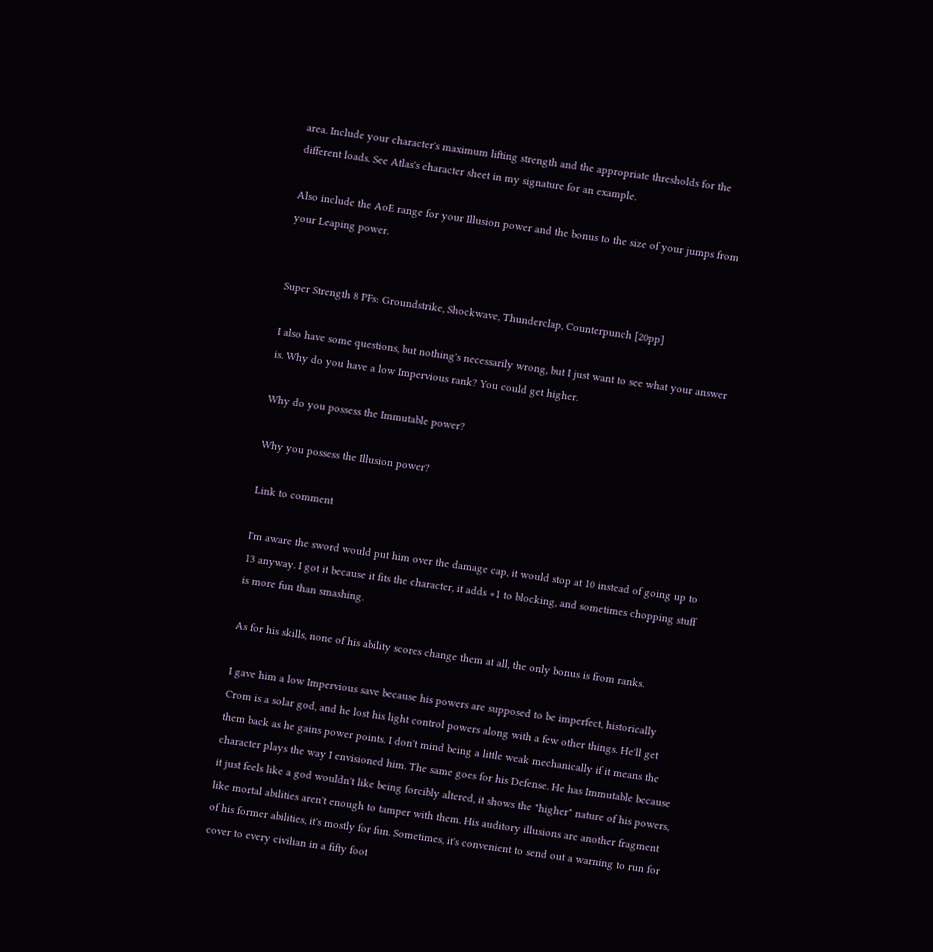area. Include your character's maximum lifting strength and the appropriate thresholds for the different loads. See Atlas's character sheet in my signature for an example.

Also include the AoE range for your Illusion power and the bonus to the size of your jumps from your Leaping power.


Super Strength 8 PFs: Groundstrike, Shockwave, Thunderclap, Counterpunch [20pp]

I also have some questions, but nothing's necessarily wrong, but I just want to see what your answer is. Why do you have a low Impervious rank? You could get higher.

Why do you possess the Immutable power?

Why you possess the Illusion power?

Link to comment

I'm aware the sword would put him over the damage cap, it would stop at 10 instead of going up to 13 anyway. I got it because it fits the character, it adds +1 to blocking, and sometimes chopping stuff is more fun than smashing.

As for his skills, none of his ability scores change them at all, the only bonus is from ranks.

I gave him a low Impervious save because his powers are supposed to be imperfect, historically Crom is a solar god, and he lost his light control powers along with a few other things. He'll get them back as he gains power points. I don't mind being a little weak mechanically if it means the character plays the way I envisioned him. The same goes for his Defense. He has Immutable because it just feels like a god wouldn't like being forcibly altered, it shows the "higher" nature of his powers, like mortal abilities aren't enough to tamper with them. His auditory illusions are another fragment of his former abilities, it's mostly for fun. Sometimes, it's convenient to send out a warning to run for cover to every civilian in a fifty foot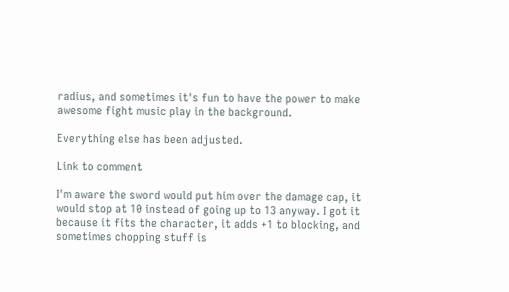radius, and sometimes it's fun to have the power to make awesome fight music play in the background.

Everything else has been adjusted.

Link to comment

I'm aware the sword would put him over the damage cap, it would stop at 10 instead of going up to 13 anyway. I got it because it fits the character, it adds +1 to blocking, and sometimes chopping stuff is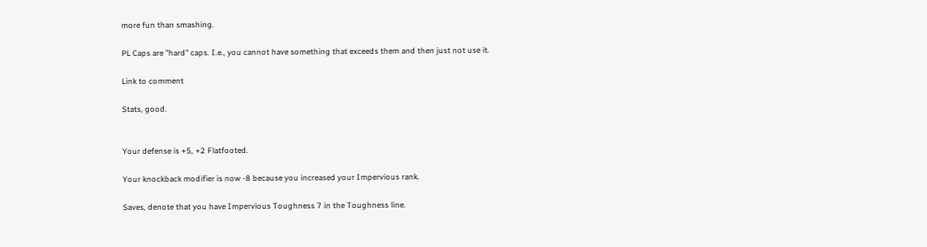more fun than smashing.

PL Caps are "hard" caps. I.e., you cannot have something that exceeds them and then just not use it.

Link to comment

Stats, good.


Your defense is +5, +2 Flatfooted.

Your knockback modifier is now -8 because you increased your Impervious rank.

Saves, denote that you have Impervious Toughness 7 in the Toughness line.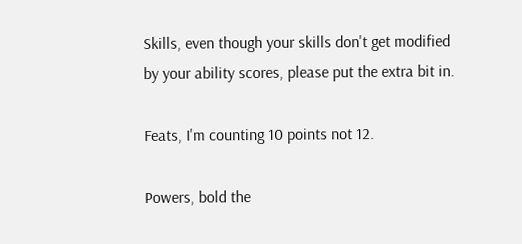Skills, even though your skills don't get modified by your ability scores, please put the extra bit in.

Feats, I'm counting 10 points not 12.

Powers, bold the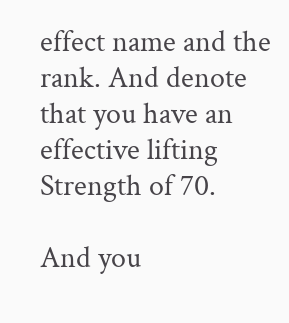effect name and the rank. And denote that you have an effective lifting Strength of 70.

And you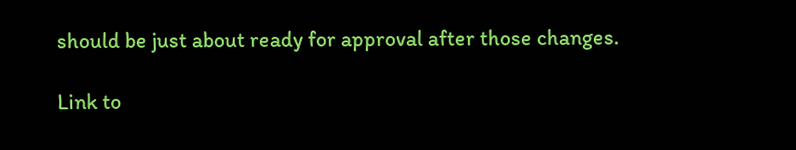should be just about ready for approval after those changes.

Link to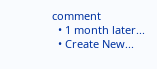comment
  • 1 month later...
  • Create New...